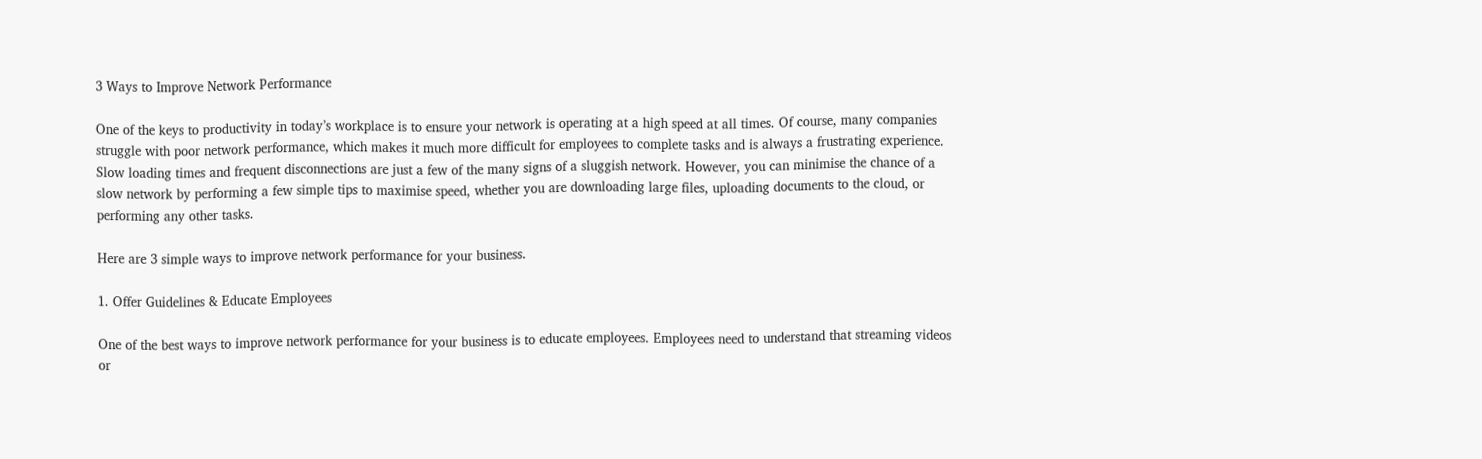3 Ways to Improve Network Performance

One of the keys to productivity in today’s workplace is to ensure your network is operating at a high speed at all times. Of course, many companies struggle with poor network performance, which makes it much more difficult for employees to complete tasks and is always a frustrating experience. Slow loading times and frequent disconnections are just a few of the many signs of a sluggish network. However, you can minimise the chance of a slow network by performing a few simple tips to maximise speed, whether you are downloading large files, uploading documents to the cloud, or performing any other tasks.

Here are 3 simple ways to improve network performance for your business.

1. Offer Guidelines & Educate Employees

One of the best ways to improve network performance for your business is to educate employees. Employees need to understand that streaming videos or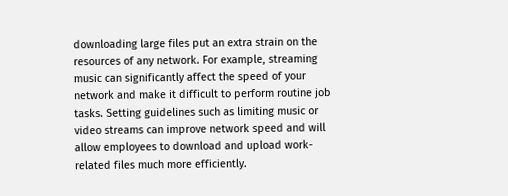downloading large files put an extra strain on the resources of any network. For example, streaming music can significantly affect the speed of your network and make it difficult to perform routine job tasks. Setting guidelines such as limiting music or video streams can improve network speed and will allow employees to download and upload work-related files much more efficiently.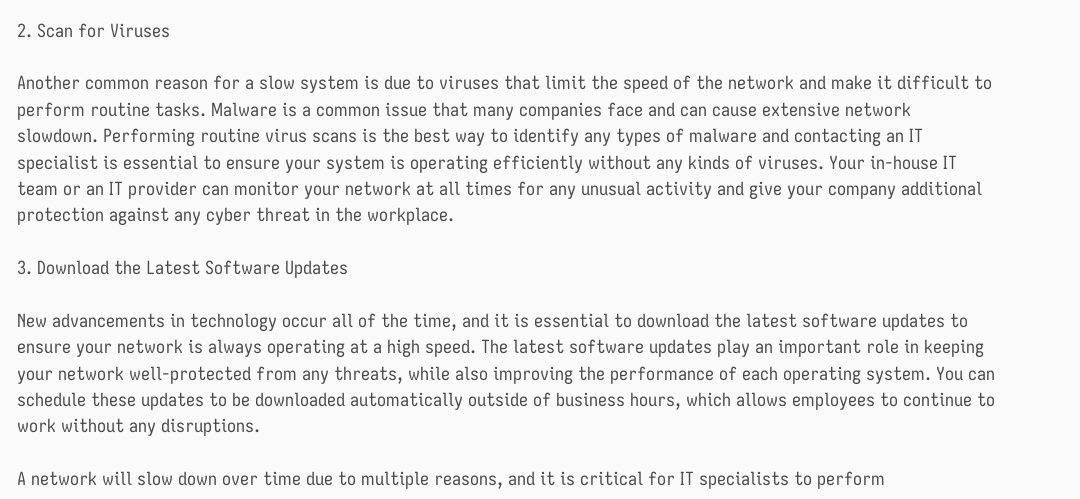2. Scan for Viruses

Another common reason for a slow system is due to viruses that limit the speed of the network and make it difficult to perform routine tasks. Malware is a common issue that many companies face and can cause extensive network slowdown. Performing routine virus scans is the best way to identify any types of malware and contacting an IT specialist is essential to ensure your system is operating efficiently without any kinds of viruses. Your in-house IT team or an IT provider can monitor your network at all times for any unusual activity and give your company additional protection against any cyber threat in the workplace.

3. Download the Latest Software Updates

New advancements in technology occur all of the time, and it is essential to download the latest software updates to ensure your network is always operating at a high speed. The latest software updates play an important role in keeping your network well-protected from any threats, while also improving the performance of each operating system. You can schedule these updates to be downloaded automatically outside of business hours, which allows employees to continue to work without any disruptions.

A network will slow down over time due to multiple reasons, and it is critical for IT specialists to perform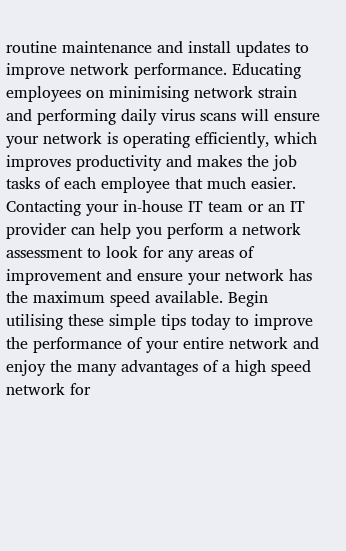routine maintenance and install updates to improve network performance. Educating employees on minimising network strain and performing daily virus scans will ensure your network is operating efficiently, which improves productivity and makes the job tasks of each employee that much easier. Contacting your in-house IT team or an IT provider can help you perform a network assessment to look for any areas of improvement and ensure your network has the maximum speed available. Begin utilising these simple tips today to improve the performance of your entire network and enjoy the many advantages of a high speed network for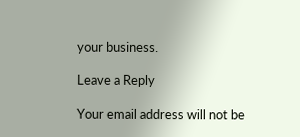your business.

Leave a Reply

Your email address will not be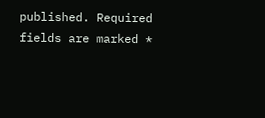published. Required fields are marked *